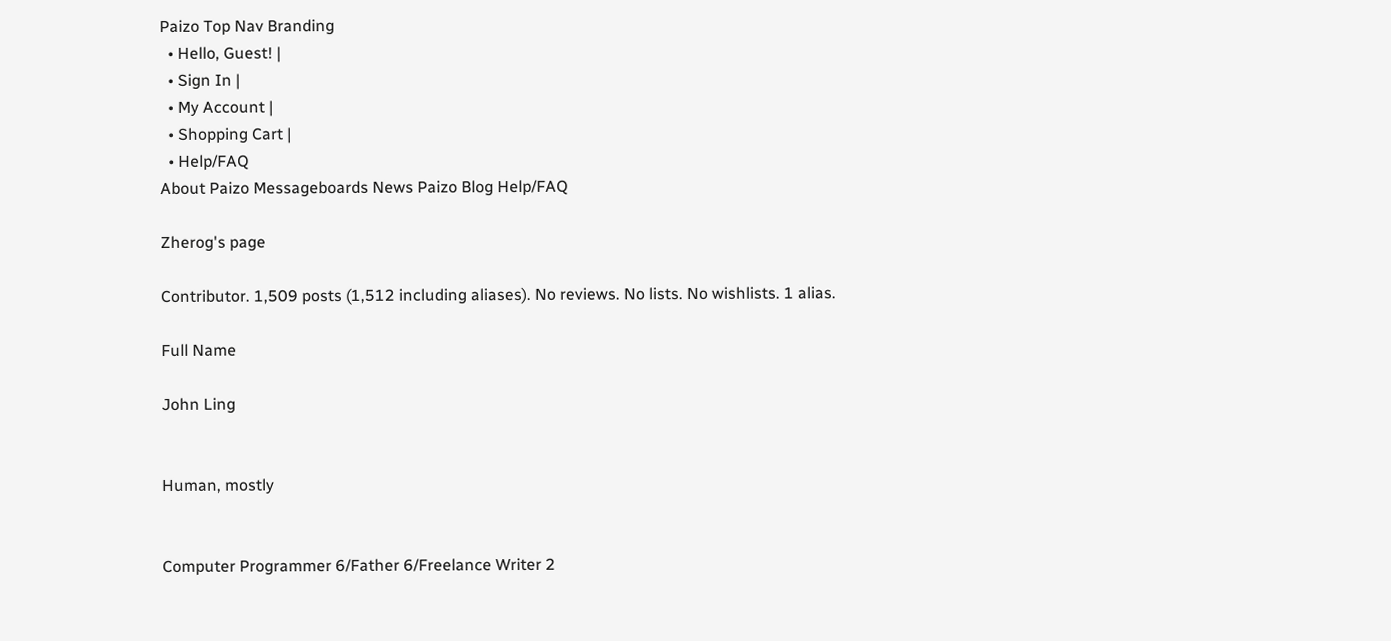Paizo Top Nav Branding
  • Hello, Guest! |
  • Sign In |
  • My Account |
  • Shopping Cart |
  • Help/FAQ
About Paizo Messageboards News Paizo Blog Help/FAQ

Zherog's page

Contributor. 1,509 posts (1,512 including aliases). No reviews. No lists. No wishlists. 1 alias.

Full Name

John Ling


Human, mostly


Computer Programmer 6/Father 6/Freelance Writer 2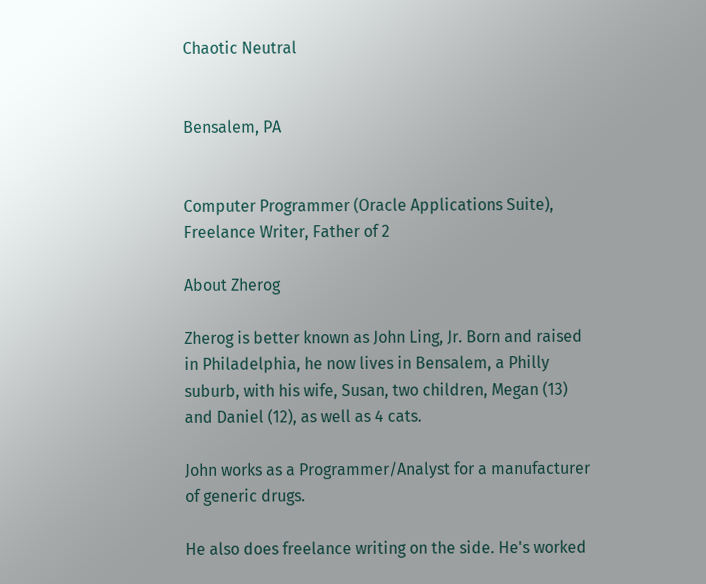Chaotic Neutral


Bensalem, PA


Computer Programmer (Oracle Applications Suite), Freelance Writer, Father of 2

About Zherog

Zherog is better known as John Ling, Jr. Born and raised in Philadelphia, he now lives in Bensalem, a Philly suburb, with his wife, Susan, two children, Megan (13) and Daniel (12), as well as 4 cats.

John works as a Programmer/Analyst for a manufacturer of generic drugs.

He also does freelance writing on the side. He's worked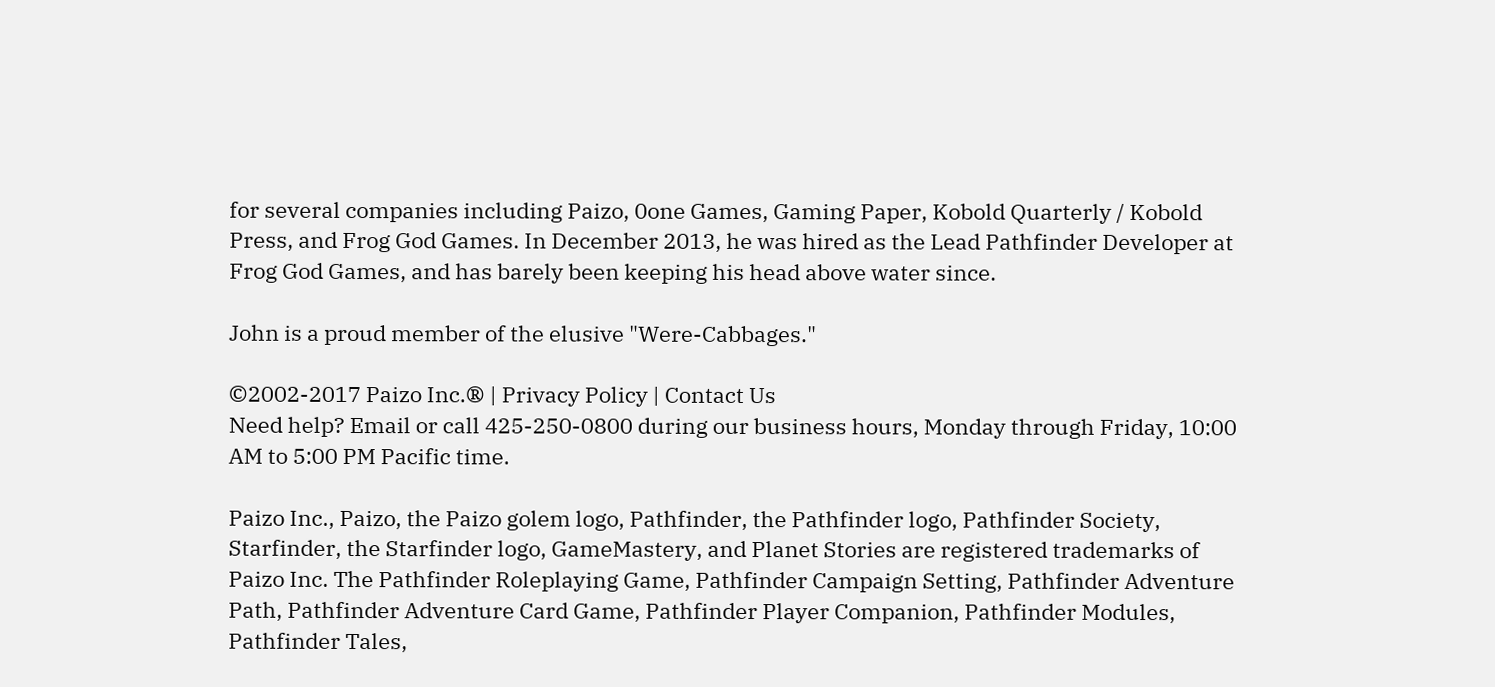for several companies including Paizo, 0one Games, Gaming Paper, Kobold Quarterly / Kobold Press, and Frog God Games. In December 2013, he was hired as the Lead Pathfinder Developer at Frog God Games, and has barely been keeping his head above water since.

John is a proud member of the elusive "Were-Cabbages."

©2002-2017 Paizo Inc.® | Privacy Policy | Contact Us
Need help? Email or call 425-250-0800 during our business hours, Monday through Friday, 10:00 AM to 5:00 PM Pacific time.

Paizo Inc., Paizo, the Paizo golem logo, Pathfinder, the Pathfinder logo, Pathfinder Society, Starfinder, the Starfinder logo, GameMastery, and Planet Stories are registered trademarks of Paizo Inc. The Pathfinder Roleplaying Game, Pathfinder Campaign Setting, Pathfinder Adventure Path, Pathfinder Adventure Card Game, Pathfinder Player Companion, Pathfinder Modules, Pathfinder Tales,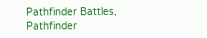Pathfinder Battles, Pathfinder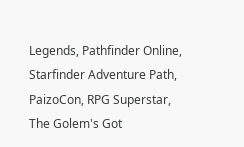Legends, Pathfinder Online, Starfinder Adventure Path, PaizoCon, RPG Superstar, The Golem's Got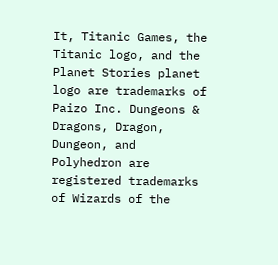It, Titanic Games, the Titanic logo, and the Planet Stories planet logo are trademarks of Paizo Inc. Dungeons & Dragons, Dragon, Dungeon, and Polyhedron are registered trademarks of Wizards of the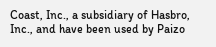Coast, Inc., a subsidiary of Hasbro, Inc., and have been used by Paizo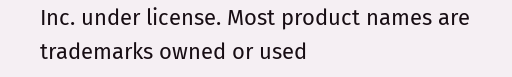Inc. under license. Most product names are trademarks owned or used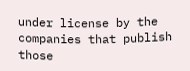under license by the companies that publish those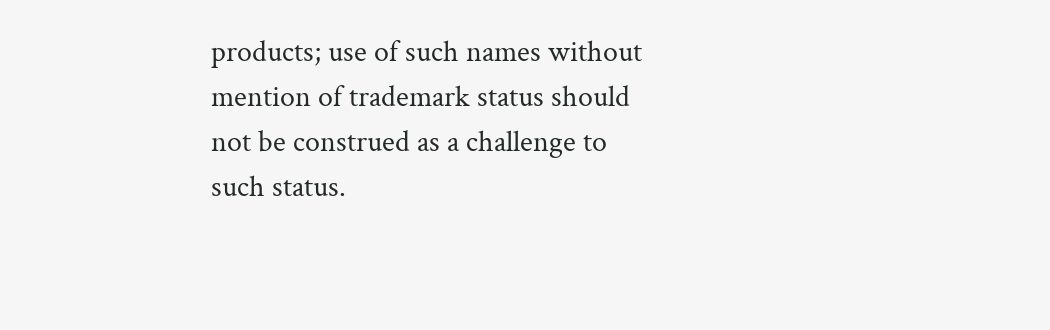products; use of such names without mention of trademark status should not be construed as a challenge to such status.